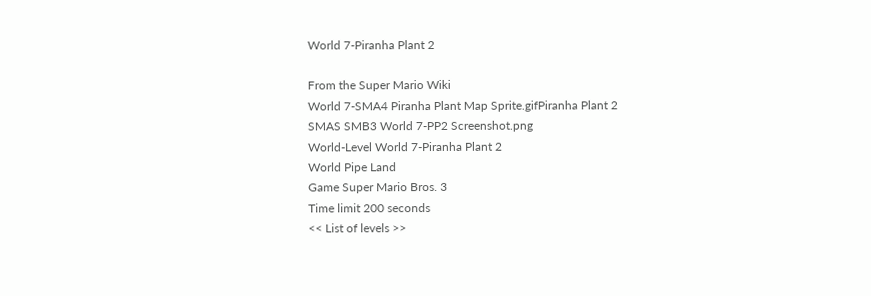World 7-Piranha Plant 2

From the Super Mario Wiki
World 7-SMA4 Piranha Plant Map Sprite.gifPiranha Plant 2
SMAS SMB3 World 7-PP2 Screenshot.png
World-Level World 7-Piranha Plant 2
World Pipe Land
Game Super Mario Bros. 3
Time limit 200 seconds
<< List of levels >>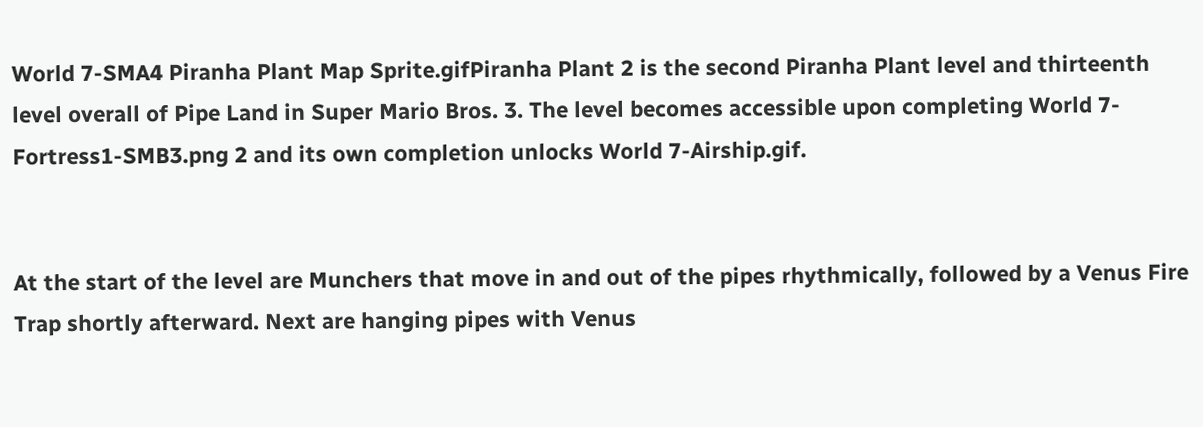World 7-SMA4 Piranha Plant Map Sprite.gifPiranha Plant 2 is the second Piranha Plant level and thirteenth level overall of Pipe Land in Super Mario Bros. 3. The level becomes accessible upon completing World 7-Fortress1-SMB3.png 2 and its own completion unlocks World 7-Airship.gif.


At the start of the level are Munchers that move in and out of the pipes rhythmically, followed by a Venus Fire Trap shortly afterward. Next are hanging pipes with Venus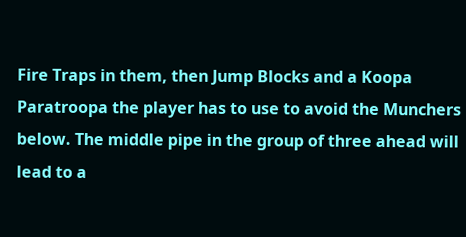Fire Traps in them, then Jump Blocks and a Koopa Paratroopa the player has to use to avoid the Munchers below. The middle pipe in the group of three ahead will lead to a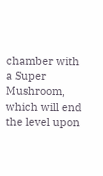chamber with a Super Mushroom, which will end the level upon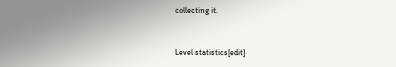collecting it.


Level statistics[edit]